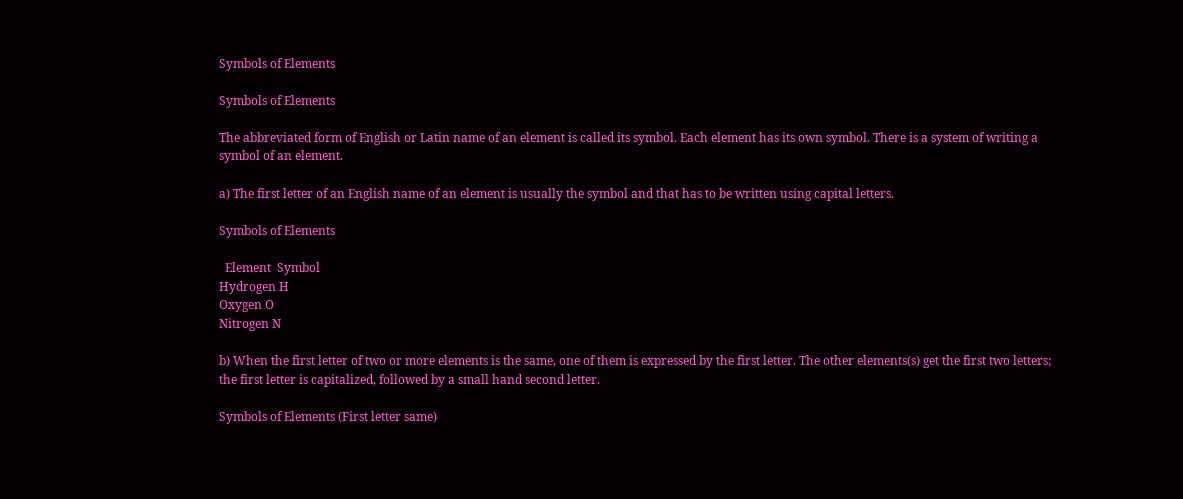Symbols of Elements

Symbols of Elements

The abbreviated form of English or Latin name of an element is called its symbol. Each element has its own symbol. There is a system of writing a symbol of an element.

a) The first letter of an English name of an element is usually the symbol and that has to be written using capital letters.

Symbols of Elements

  Element  Symbol
Hydrogen H
Oxygen O
Nitrogen N

b) When the first letter of two or more elements is the same, one of them is expressed by the first letter. The other elements(s) get the first two letters; the first letter is capitalized, followed by a small hand second letter.

Symbols of Elements (First letter same)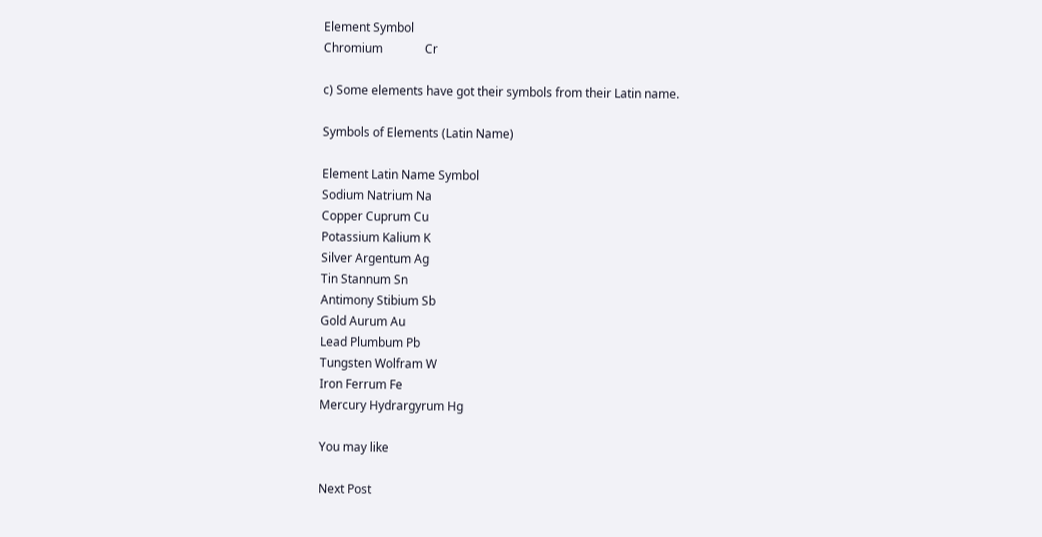Element Symbol
Chromium              Cr

c) Some elements have got their symbols from their Latin name.

Symbols of Elements (Latin Name)

Element Latin Name Symbol
Sodium Natrium Na
Copper Cuprum Cu
Potassium Kalium K
Silver Argentum Ag
Tin Stannum Sn
Antimony Stibium Sb
Gold Aurum Au
Lead Plumbum Pb
Tungsten Wolfram W
Iron Ferrum Fe
Mercury Hydrargyrum Hg

You may like

Next Post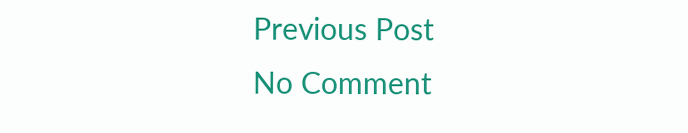Previous Post
No Comment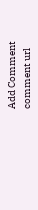Add Comment
comment url